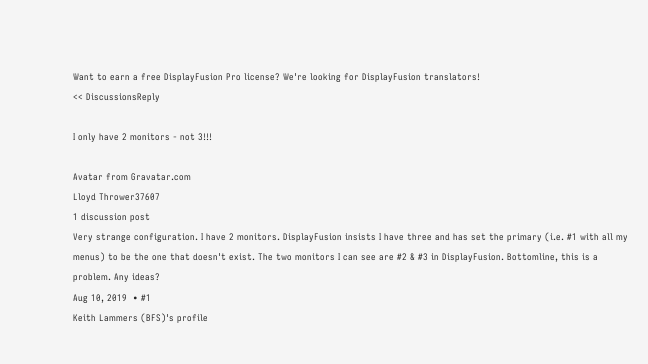Want to earn a free DisplayFusion Pro license? We're looking for DisplayFusion translators!
<< DiscussionsReply

I only have 2 monitors - not 3!!!

Avatar from Gravatar.com
Lloyd Thrower37607
1 discussion post
Very strange configuration. I have 2 monitors. DisplayFusion insists I have three and has set the primary (i.e. #1 with all my menus) to be the one that doesn't exist. The two monitors I can see are #2 & #3 in DisplayFusion. Bottomline, this is a problem. Any ideas?
Aug 10, 2019  • #1
Keith Lammers (BFS)'s profile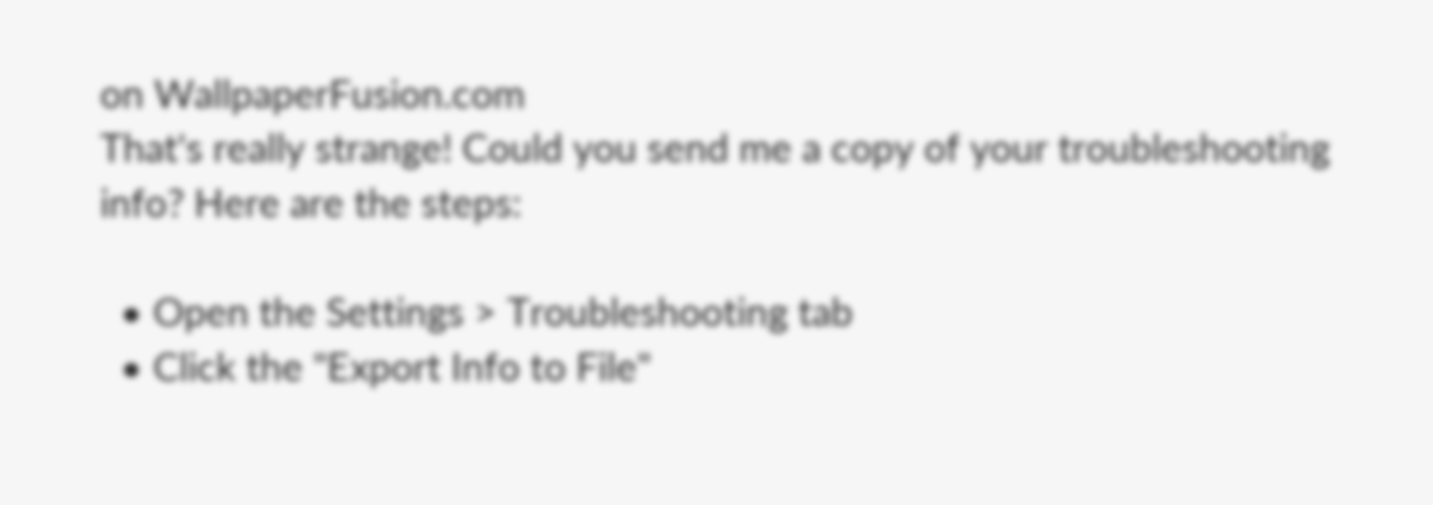on WallpaperFusion.com
That's really strange! Could you send me a copy of your troubleshooting info? Here are the steps:

  • Open the Settings > Troubleshooting tab
  • Click the "Export Info to File"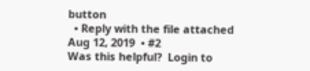button
  • Reply with the file attached
Aug 12, 2019  • #2
Was this helpful?  Login to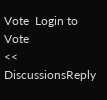Vote  Login to Vote
<< DiscussionsReply